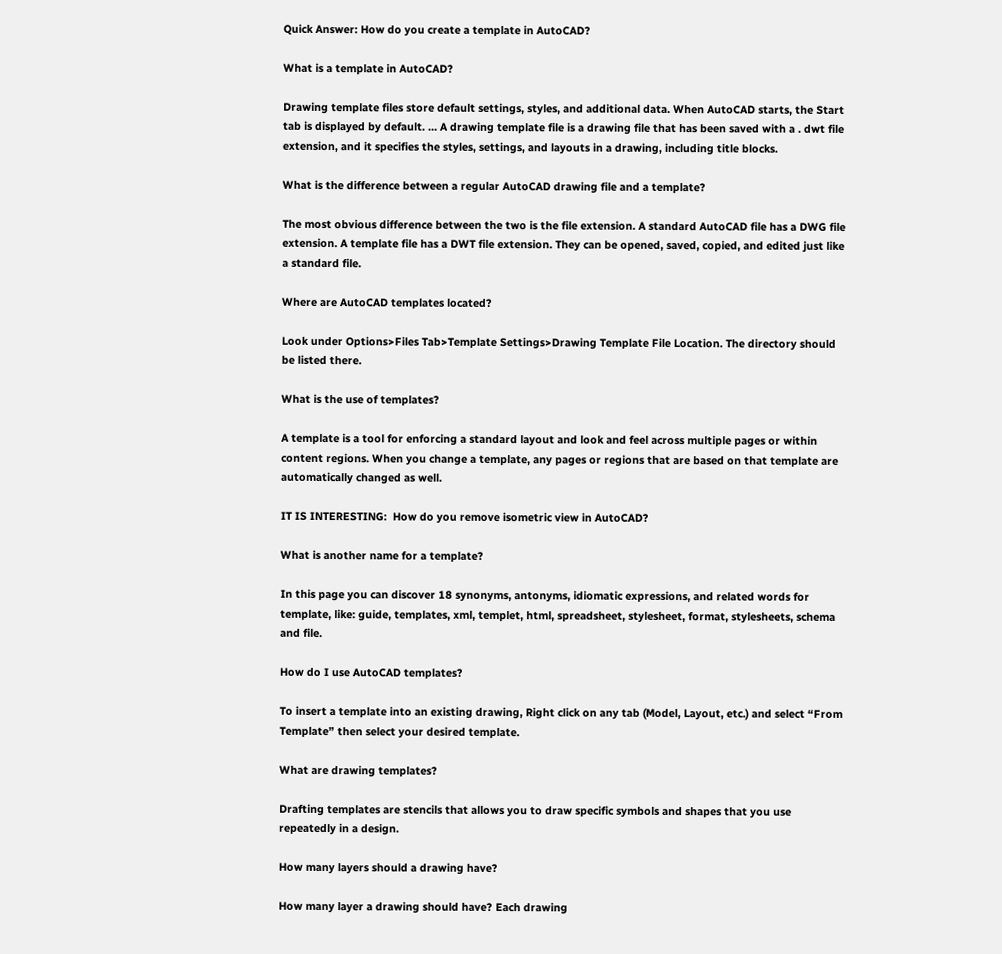Quick Answer: How do you create a template in AutoCAD?

What is a template in AutoCAD?

Drawing template files store default settings, styles, and additional data. When AutoCAD starts, the Start tab is displayed by default. … A drawing template file is a drawing file that has been saved with a . dwt file extension, and it specifies the styles, settings, and layouts in a drawing, including title blocks.

What is the difference between a regular AutoCAD drawing file and a template?

The most obvious difference between the two is the file extension. A standard AutoCAD file has a DWG file extension. A template file has a DWT file extension. They can be opened, saved, copied, and edited just like a standard file.

Where are AutoCAD templates located?

Look under Options>Files Tab>Template Settings>Drawing Template File Location. The directory should be listed there.

What is the use of templates?

A template is a tool for enforcing a standard layout and look and feel across multiple pages or within content regions. When you change a template, any pages or regions that are based on that template are automatically changed as well.

IT IS INTERESTING:  How do you remove isometric view in AutoCAD?

What is another name for a template?

In this page you can discover 18 synonyms, antonyms, idiomatic expressions, and related words for template, like: guide, templates, xml, templet, html, spreadsheet, stylesheet, format, stylesheets, schema and file.

How do I use AutoCAD templates?

To insert a template into an existing drawing, Right click on any tab (Model, Layout, etc.) and select “From Template” then select your desired template.

What are drawing templates?

Drafting templates are stencils that allows you to draw specific symbols and shapes that you use repeatedly in a design.

How many layers should a drawing have?

How many layer a drawing should have? Each drawing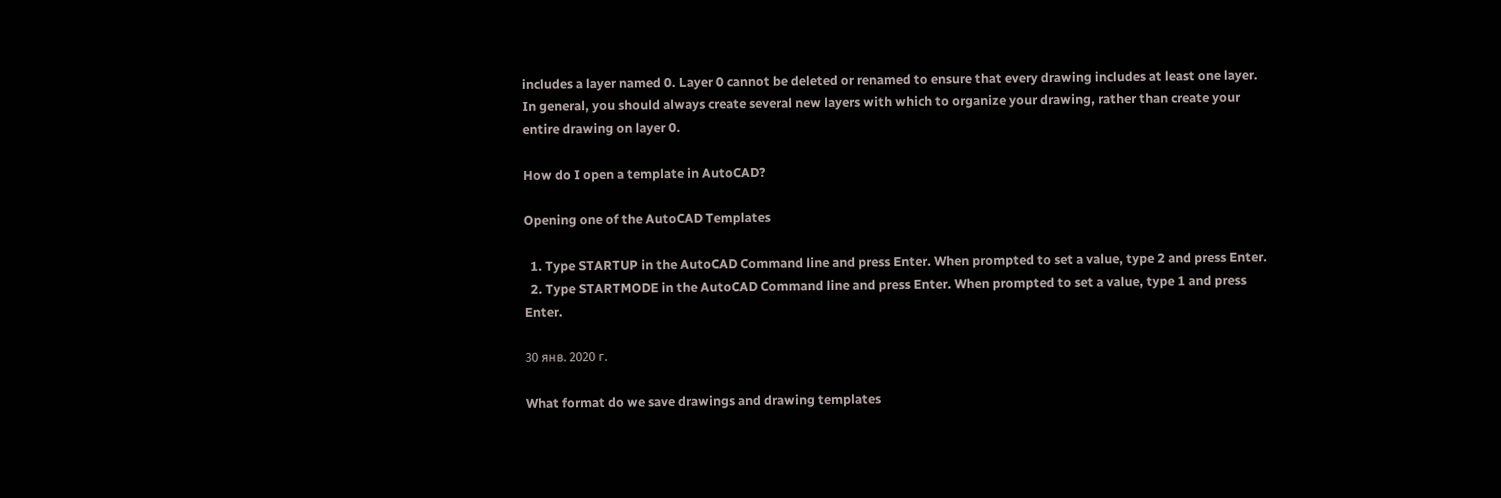includes a layer named 0. Layer 0 cannot be deleted or renamed to ensure that every drawing includes at least one layer. In general, you should always create several new layers with which to organize your drawing, rather than create your entire drawing on layer 0.

How do I open a template in AutoCAD?

Opening one of the AutoCAD Templates

  1. Type STARTUP in the AutoCAD Command line and press Enter. When prompted to set a value, type 2 and press Enter.
  2. Type STARTMODE in the AutoCAD Command line and press Enter. When prompted to set a value, type 1 and press Enter.

30 янв. 2020 г.

What format do we save drawings and drawing templates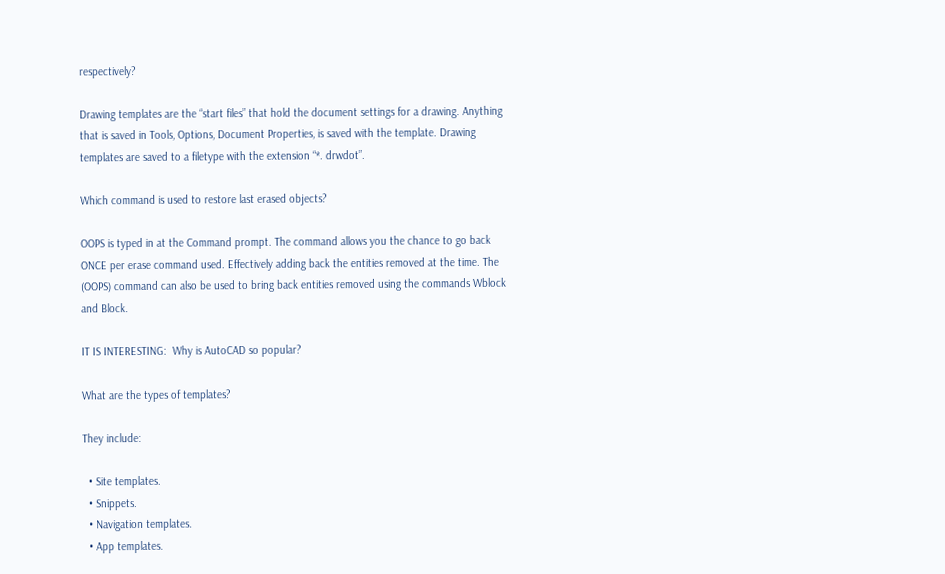respectively?

Drawing templates are the “start files” that hold the document settings for a drawing. Anything that is saved in Tools, Options, Document Properties, is saved with the template. Drawing templates are saved to a filetype with the extension “*. drwdot”.

Which command is used to restore last erased objects?

OOPS is typed in at the Command prompt. The command allows you the chance to go back ONCE per erase command used. Effectively adding back the entities removed at the time. The (OOPS) command can also be used to bring back entities removed using the commands Wblock and Block.

IT IS INTERESTING:  Why is AutoCAD so popular?

What are the types of templates?

They include:

  • Site templates.
  • Snippets.
  • Navigation templates.
  • App templates.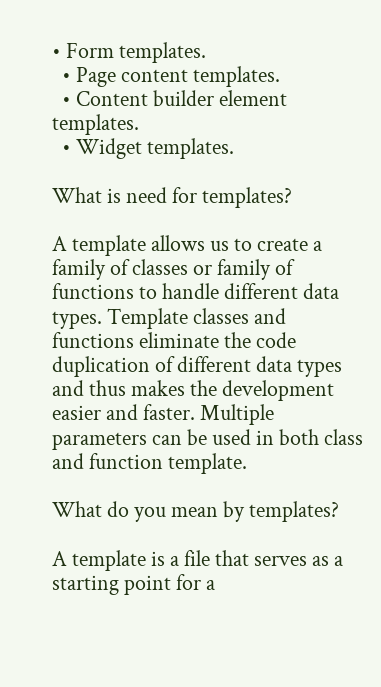• Form templates.
  • Page content templates.
  • Content builder element templates.
  • Widget templates.

What is need for templates?

A template allows us to create a family of classes or family of functions to handle different data types. Template classes and functions eliminate the code duplication of different data types and thus makes the development easier and faster. Multiple parameters can be used in both class and function template.

What do you mean by templates?

A template is a file that serves as a starting point for a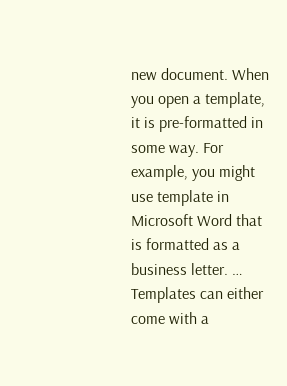new document. When you open a template, it is pre-formatted in some way. For example, you might use template in Microsoft Word that is formatted as a business letter. … Templates can either come with a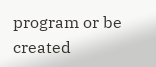program or be created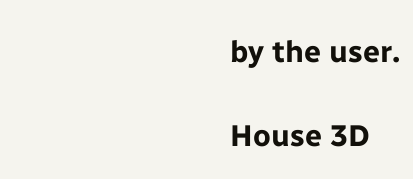by the user.

House 3D